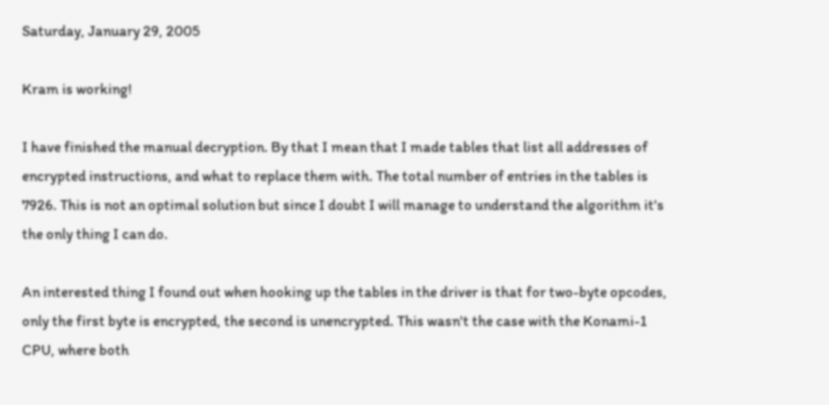Saturday, January 29, 2005

Kram is working!

I have finished the manual decryption. By that I mean that I made tables that list all addresses of encrypted instructions, and what to replace them with. The total number of entries in the tables is 7926. This is not an optimal solution but since I doubt I will manage to understand the algorithm it's the only thing I can do.

An interested thing I found out when hooking up the tables in the driver is that for two-byte opcodes, only the first byte is encrypted, the second is unencrypted. This wasn't the case with the Konami-1 CPU, where both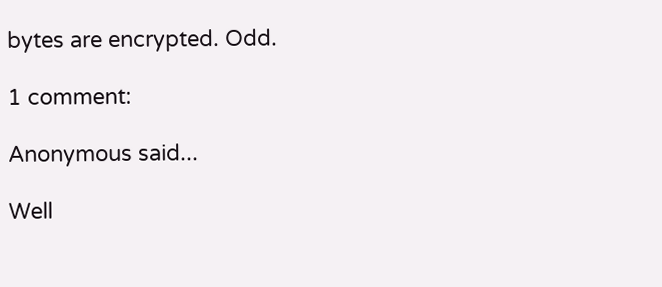bytes are encrypted. Odd.

1 comment:

Anonymous said...

Well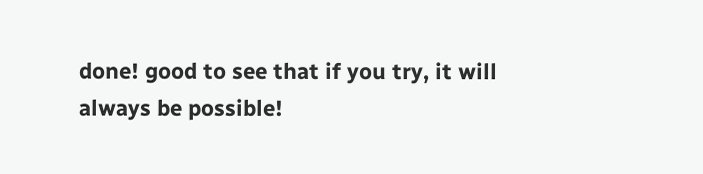done! good to see that if you try, it will always be possible!